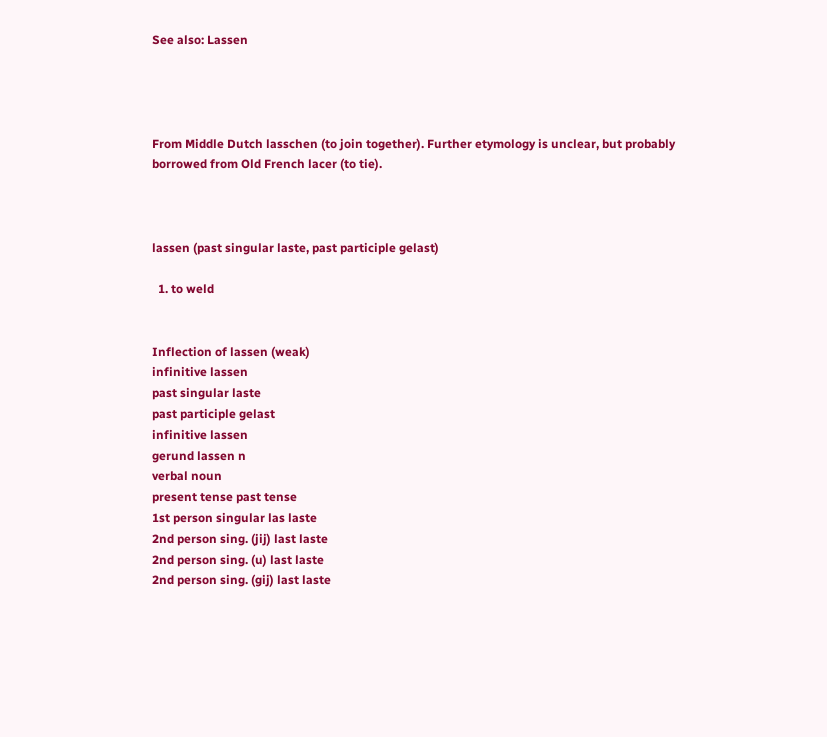See also: Lassen




From Middle Dutch lasschen (to join together). Further etymology is unclear, but probably borrowed from Old French lacer (to tie).



lassen (past singular laste, past participle gelast)

  1. to weld


Inflection of lassen (weak)
infinitive lassen
past singular laste
past participle gelast
infinitive lassen
gerund lassen n
verbal noun
present tense past tense
1st person singular las laste
2nd person sing. (jij) last laste
2nd person sing. (u) last laste
2nd person sing. (gij) last laste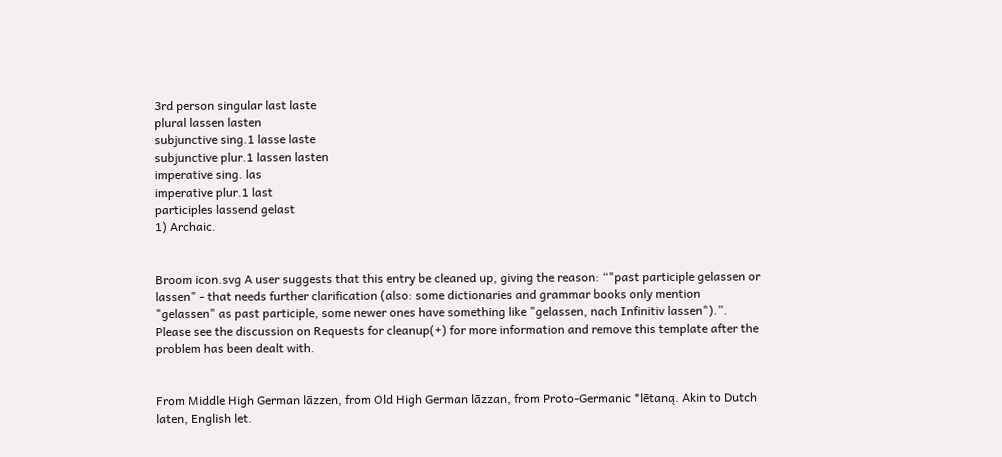3rd person singular last laste
plural lassen lasten
subjunctive sing.1 lasse laste
subjunctive plur.1 lassen lasten
imperative sing. las
imperative plur.1 last
participles lassend gelast
1) Archaic.


Broom icon.svg A user suggests that this entry be cleaned up, giving the reason: “"past participle gelassen or lassen" - that needs further clarification (also: some dictionaries and grammar books only mention "gelassen" as past participle, some newer ones have something like "gelassen, nach Infinitiv lassen").”.
Please see the discussion on Requests for cleanup(+) for more information and remove this template after the problem has been dealt with.


From Middle High German lāzzen, from Old High German lāzzan, from Proto-Germanic *lētaną. Akin to Dutch laten, English let.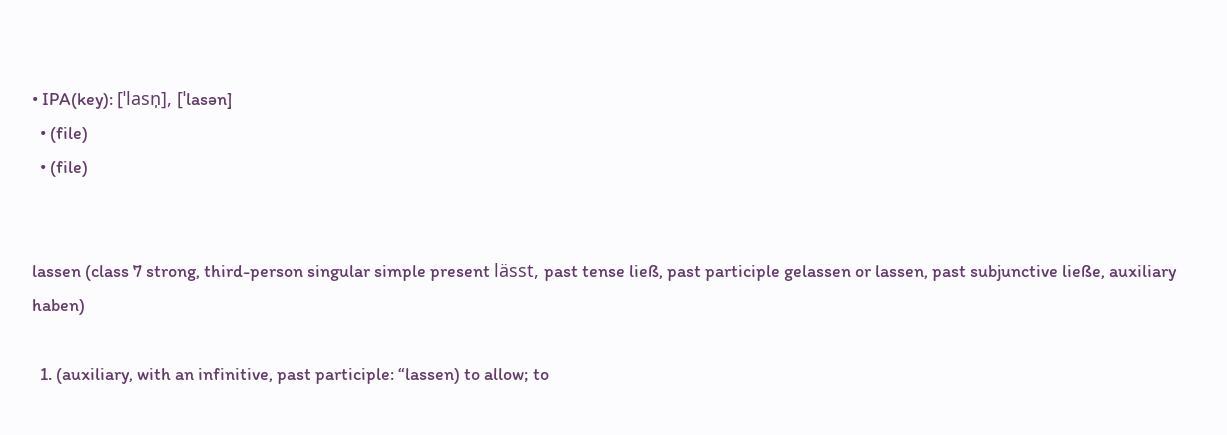• IPA(key): [ˈlasn̩], [ˈlasən]
  • (file)
  • (file)


lassen (class 7 strong, third-person singular simple present lässt, past tense ließ, past participle gelassen or lassen, past subjunctive ließe, auxiliary haben)

  1. (auxiliary, with an infinitive, past participle: “lassen) to allow; to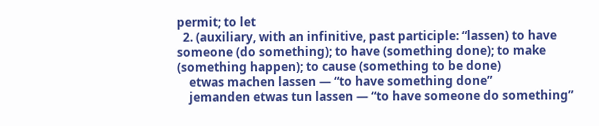permit; to let
  2. (auxiliary, with an infinitive, past participle: “lassen) to have someone (do something); to have (something done); to make (something happen); to cause (something to be done)
    etwas machen lassen — “to have something done”
    jemanden etwas tun lassen — “to have someone do something”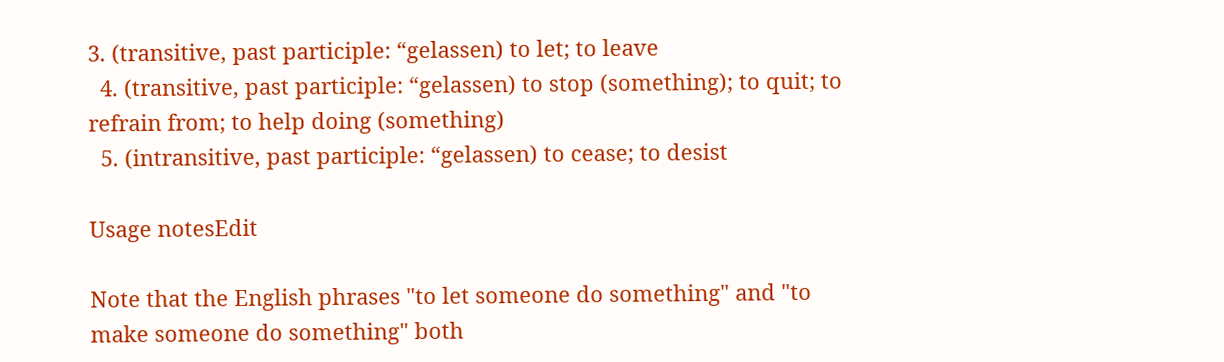3. (transitive, past participle: “gelassen) to let; to leave
  4. (transitive, past participle: “gelassen) to stop (something); to quit; to refrain from; to help doing (something)
  5. (intransitive, past participle: “gelassen) to cease; to desist

Usage notesEdit

Note that the English phrases "to let someone do something" and "to make someone do something" both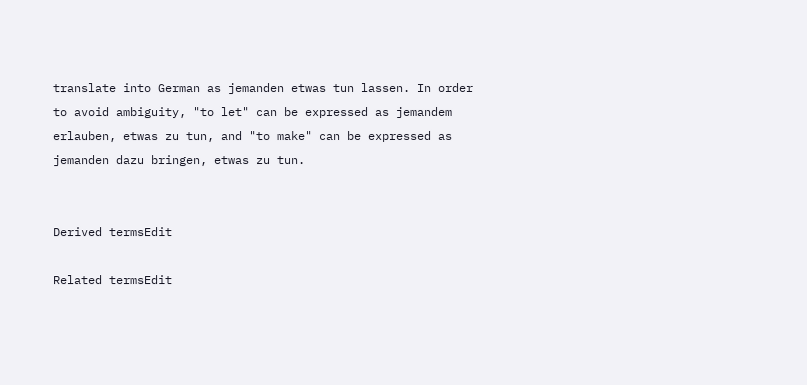translate into German as jemanden etwas tun lassen. In order to avoid ambiguity, "to let" can be expressed as jemandem erlauben, etwas zu tun, and "to make" can be expressed as jemanden dazu bringen, etwas zu tun.


Derived termsEdit

Related termsEdit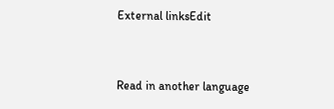External linksEdit


Read in another language